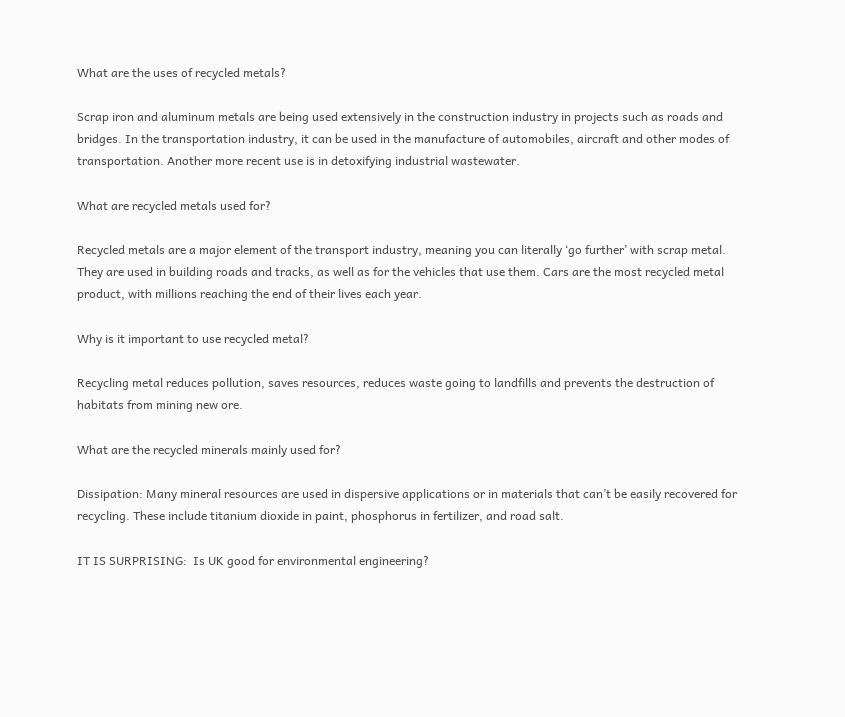What are the uses of recycled metals?

Scrap iron and aluminum metals are being used extensively in the construction industry in projects such as roads and bridges. In the transportation industry, it can be used in the manufacture of automobiles, aircraft and other modes of transportation. Another more recent use is in detoxifying industrial wastewater.

What are recycled metals used for?

Recycled metals are a major element of the transport industry, meaning you can literally ‘go further’ with scrap metal. They are used in building roads and tracks, as well as for the vehicles that use them. Cars are the most recycled metal product, with millions reaching the end of their lives each year.

Why is it important to use recycled metal?

Recycling metal reduces pollution, saves resources, reduces waste going to landfills and prevents the destruction of habitats from mining new ore.

What are the recycled minerals mainly used for?

Dissipation: Many mineral resources are used in dispersive applications or in materials that can’t be easily recovered for recycling. These include titanium dioxide in paint, phosphorus in fertilizer, and road salt.

IT IS SURPRISING:  Is UK good for environmental engineering?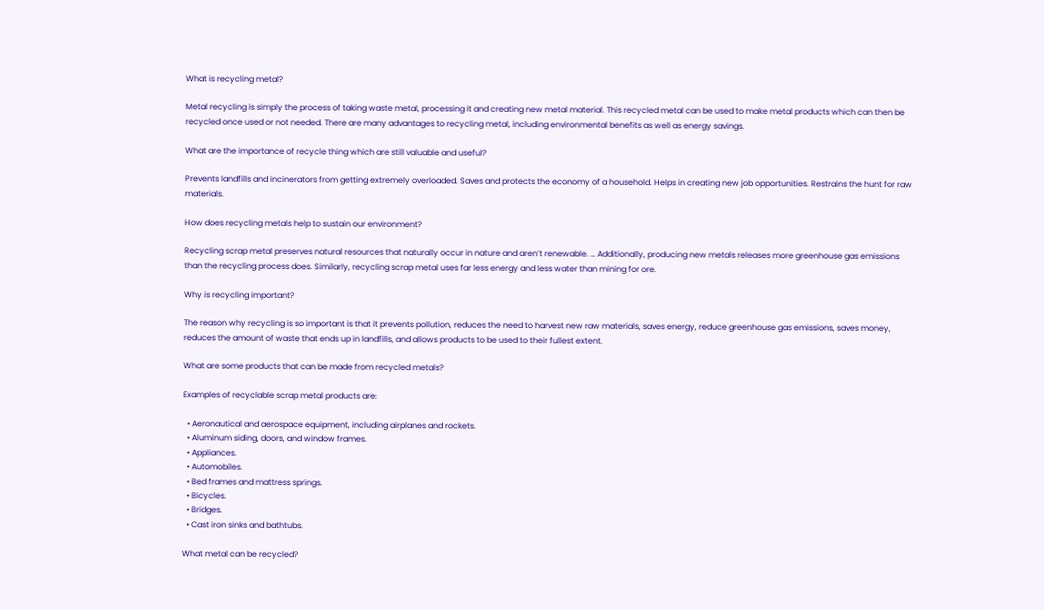What is recycling metal?

Metal recycling is simply the process of taking waste metal, processing it and creating new metal material. This recycled metal can be used to make metal products which can then be recycled once used or not needed. There are many advantages to recycling metal, including environmental benefits as well as energy savings.

What are the importance of recycle thing which are still valuable and useful?

Prevents landfills and incinerators from getting extremely overloaded. Saves and protects the economy of a household. Helps in creating new job opportunities. Restrains the hunt for raw materials.

How does recycling metals help to sustain our environment?

Recycling scrap metal preserves natural resources that naturally occur in nature and aren’t renewable. … Additionally, producing new metals releases more greenhouse gas emissions than the recycling process does. Similarly, recycling scrap metal uses far less energy and less water than mining for ore.

Why is recycling important?

The reason why recycling is so important is that it prevents pollution, reduces the need to harvest new raw materials, saves energy, reduce greenhouse gas emissions, saves money, reduces the amount of waste that ends up in landfills, and allows products to be used to their fullest extent.

What are some products that can be made from recycled metals?

Examples of recyclable scrap metal products are:

  • Aeronautical and aerospace equipment, including airplanes and rockets.
  • Aluminum siding, doors, and window frames.
  • Appliances.
  • Automobiles.
  • Bed frames and mattress springs.
  • Bicycles.
  • Bridges.
  • Cast iron sinks and bathtubs.

What metal can be recycled?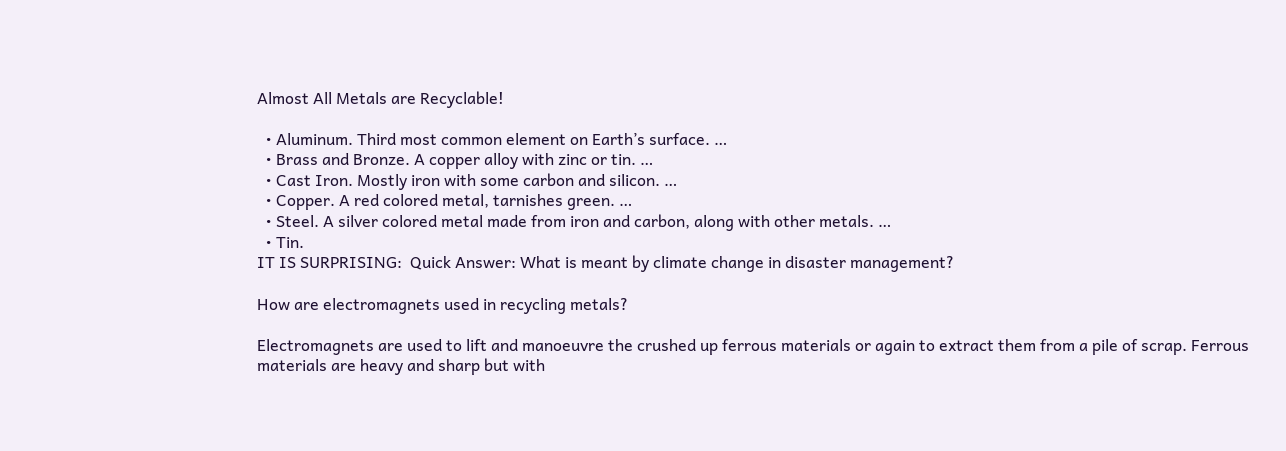Almost All Metals are Recyclable!

  • Aluminum. Third most common element on Earth’s surface. …
  • Brass and Bronze. A copper alloy with zinc or tin. …
  • Cast Iron. Mostly iron with some carbon and silicon. …
  • Copper. A red colored metal, tarnishes green. …
  • Steel. A silver colored metal made from iron and carbon, along with other metals. …
  • Tin.
IT IS SURPRISING:  Quick Answer: What is meant by climate change in disaster management?

How are electromagnets used in recycling metals?

Electromagnets are used to lift and manoeuvre the crushed up ferrous materials or again to extract them from a pile of scrap. Ferrous materials are heavy and sharp but with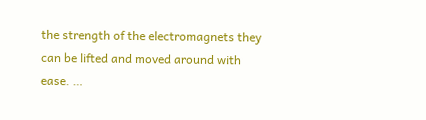the strength of the electromagnets they can be lifted and moved around with ease. …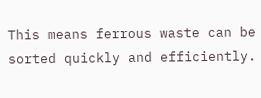This means ferrous waste can be sorted quickly and efficiently.